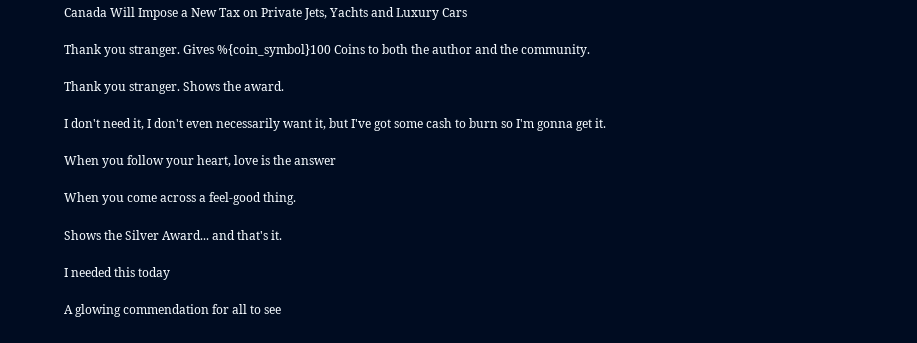Canada Will Impose a New Tax on Private Jets, Yachts and Luxury Cars

Thank you stranger. Gives %{coin_symbol}100 Coins to both the author and the community.

Thank you stranger. Shows the award.

I don't need it, I don't even necessarily want it, but I've got some cash to burn so I'm gonna get it.

When you follow your heart, love is the answer

When you come across a feel-good thing.

Shows the Silver Award... and that's it.

I needed this today

A glowing commendation for all to see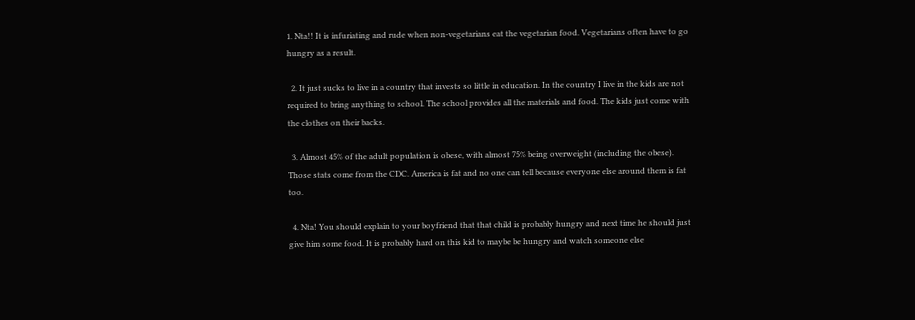1. Nta!! It is infuriating and rude when non-vegetarians eat the vegetarian food. Vegetarians often have to go hungry as a result.

  2. It just sucks to live in a country that invests so little in education. In the country I live in the kids are not required to bring anything to school. The school provides all the materials and food. The kids just come with the clothes on their backs.

  3. Almost 45% of the adult population is obese, with almost 75% being overweight (including the obese). Those stats come from the CDC. America is fat and no one can tell because everyone else around them is fat too.

  4. Nta! You should explain to your boyfriend that that child is probably hungry and next time he should just give him some food. It is probably hard on this kid to maybe be hungry and watch someone else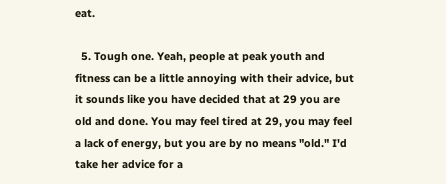eat.

  5. Tough one. Yeah, people at peak youth and fitness can be a little annoying with their advice, but it sounds like you have decided that at 29 you are old and done. You may feel tired at 29, you may feel a lack of energy, but you are by no means "old." I'd take her advice for a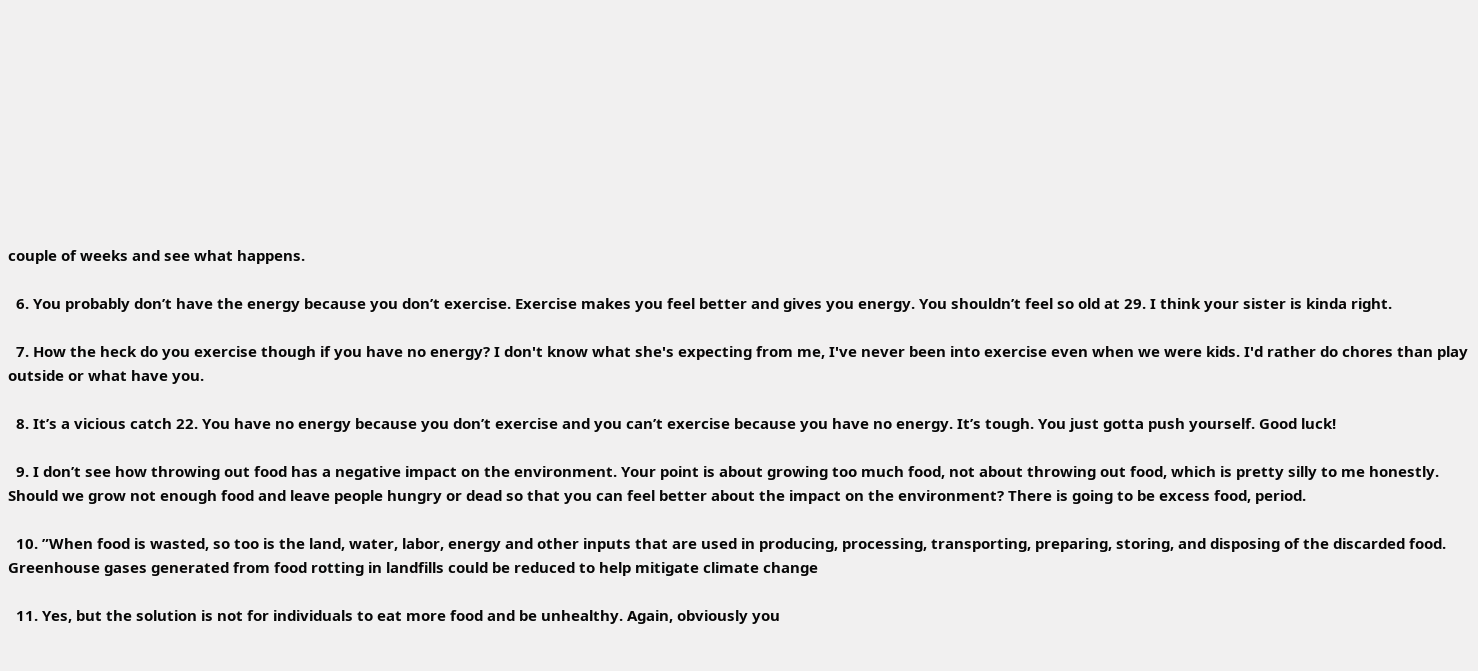couple of weeks and see what happens.

  6. You probably don’t have the energy because you don’t exercise. Exercise makes you feel better and gives you energy. You shouldn’t feel so old at 29. I think your sister is kinda right.

  7. How the heck do you exercise though if you have no energy? I don't know what she's expecting from me, I've never been into exercise even when we were kids. I'd rather do chores than play outside or what have you.

  8. It’s a vicious catch 22. You have no energy because you don’t exercise and you can’t exercise because you have no energy. It’s tough. You just gotta push yourself. Good luck!

  9. I don’t see how throwing out food has a negative impact on the environment. Your point is about growing too much food, not about throwing out food, which is pretty silly to me honestly. Should we grow not enough food and leave people hungry or dead so that you can feel better about the impact on the environment? There is going to be excess food, period.

  10. ”When food is wasted, so too is the land, water, labor, energy and other inputs that are used in producing, processing, transporting, preparing, storing, and disposing of the discarded food. Greenhouse gases generated from food rotting in landfills could be reduced to help mitigate climate change

  11. Yes, but the solution is not for individuals to eat more food and be unhealthy. Again, obviously you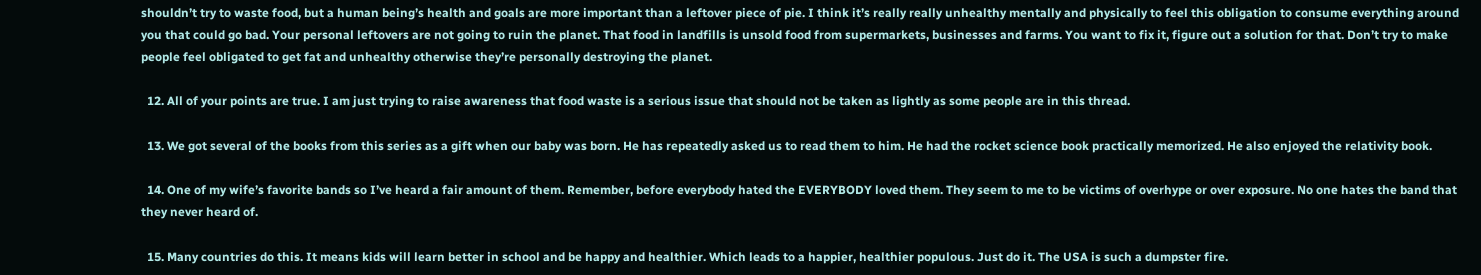shouldn’t try to waste food, but a human being’s health and goals are more important than a leftover piece of pie. I think it’s really really unhealthy mentally and physically to feel this obligation to consume everything around you that could go bad. Your personal leftovers are not going to ruin the planet. That food in landfills is unsold food from supermarkets, businesses and farms. You want to fix it, figure out a solution for that. Don’t try to make people feel obligated to get fat and unhealthy otherwise they’re personally destroying the planet.

  12. All of your points are true. I am just trying to raise awareness that food waste is a serious issue that should not be taken as lightly as some people are in this thread.

  13. We got several of the books from this series as a gift when our baby was born. He has repeatedly asked us to read them to him. He had the rocket science book practically memorized. He also enjoyed the relativity book.

  14. One of my wife’s favorite bands so I’ve heard a fair amount of them. Remember, before everybody hated the EVERYBODY loved them. They seem to me to be victims of overhype or over exposure. No one hates the band that they never heard of.

  15. Many countries do this. It means kids will learn better in school and be happy and healthier. Which leads to a happier, healthier populous. Just do it. The USA is such a dumpster fire.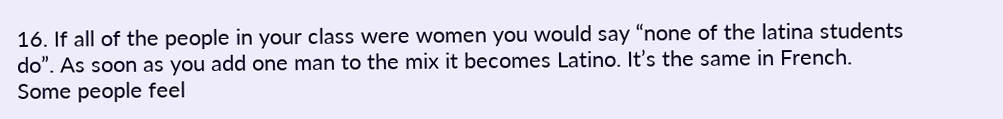16. If all of the people in your class were women you would say “none of the latina students do”. As soon as you add one man to the mix it becomes Latino. It’s the same in French. Some people feel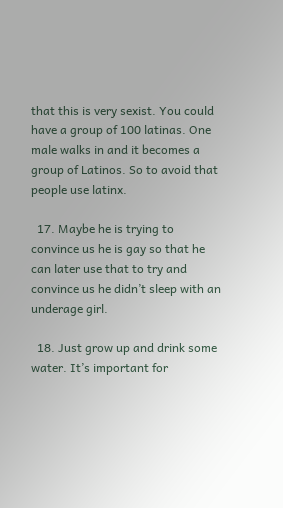that this is very sexist. You could have a group of 100 latinas. One male walks in and it becomes a group of Latinos. So to avoid that people use latinx.

  17. Maybe he is trying to convince us he is gay so that he can later use that to try and convince us he didn’t sleep with an underage girl.

  18. Just grow up and drink some water. It’s important for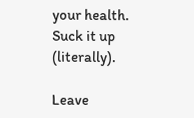your health. Suck it up (literally).

Leave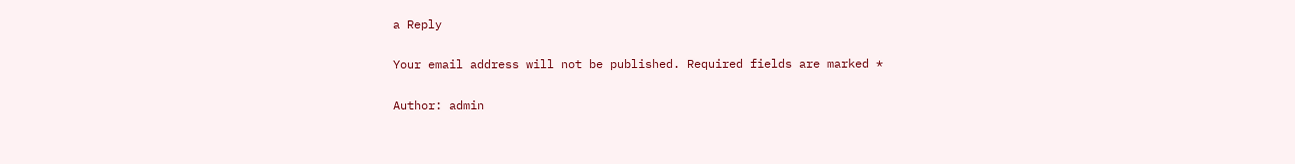a Reply

Your email address will not be published. Required fields are marked *

Author: admin